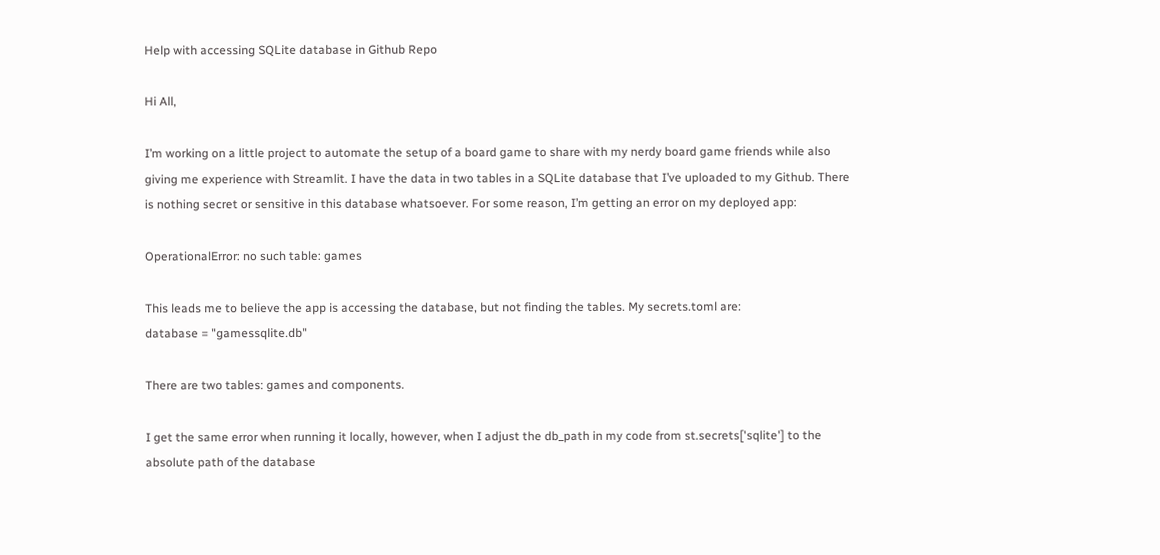Help with accessing SQLite database in Github Repo

Hi All,

I’m working on a little project to automate the setup of a board game to share with my nerdy board game friends while also giving me experience with Streamlit. I have the data in two tables in a SQLite database that I’ve uploaded to my Github. There is nothing secret or sensitive in this database whatsoever. For some reason, I’m getting an error on my deployed app:

OperationalError: no such table: games

This leads me to believe the app is accessing the database, but not finding the tables. My secrets.toml are:
database = "gamessqlite.db"

There are two tables: games and components.

I get the same error when running it locally, however, when I adjust the db_path in my code from st.secrets['sqlite'] to the absolute path of the database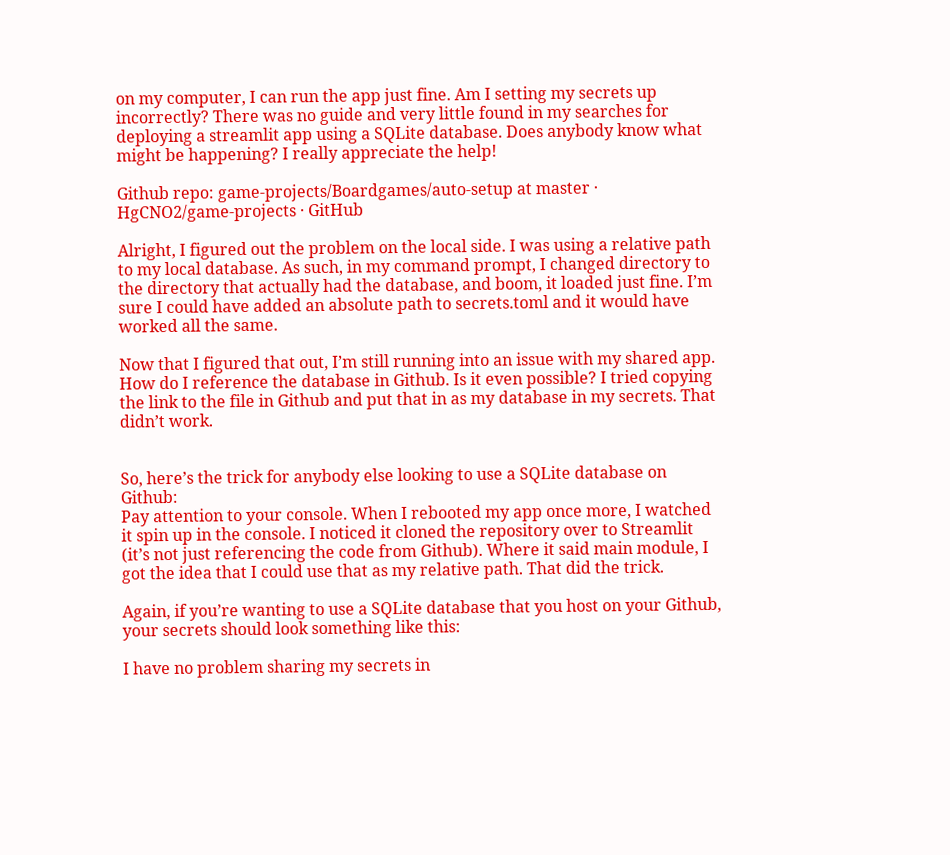on my computer, I can run the app just fine. Am I setting my secrets up incorrectly? There was no guide and very little found in my searches for deploying a streamlit app using a SQLite database. Does anybody know what might be happening? I really appreciate the help!

Github repo: game-projects/Boardgames/auto-setup at master · HgCNO2/game-projects · GitHub

Alright, I figured out the problem on the local side. I was using a relative path to my local database. As such, in my command prompt, I changed directory to the directory that actually had the database, and boom, it loaded just fine. I’m sure I could have added an absolute path to secrets.toml and it would have worked all the same.

Now that I figured that out, I’m still running into an issue with my shared app. How do I reference the database in Github. Is it even possible? I tried copying the link to the file in Github and put that in as my database in my secrets. That didn’t work.


So, here’s the trick for anybody else looking to use a SQLite database on Github:
Pay attention to your console. When I rebooted my app once more, I watched it spin up in the console. I noticed it cloned the repository over to Streamlit (it’s not just referencing the code from Github). Where it said main module, I got the idea that I could use that as my relative path. That did the trick.

Again, if you’re wanting to use a SQLite database that you host on your Github, your secrets should look something like this:

I have no problem sharing my secrets in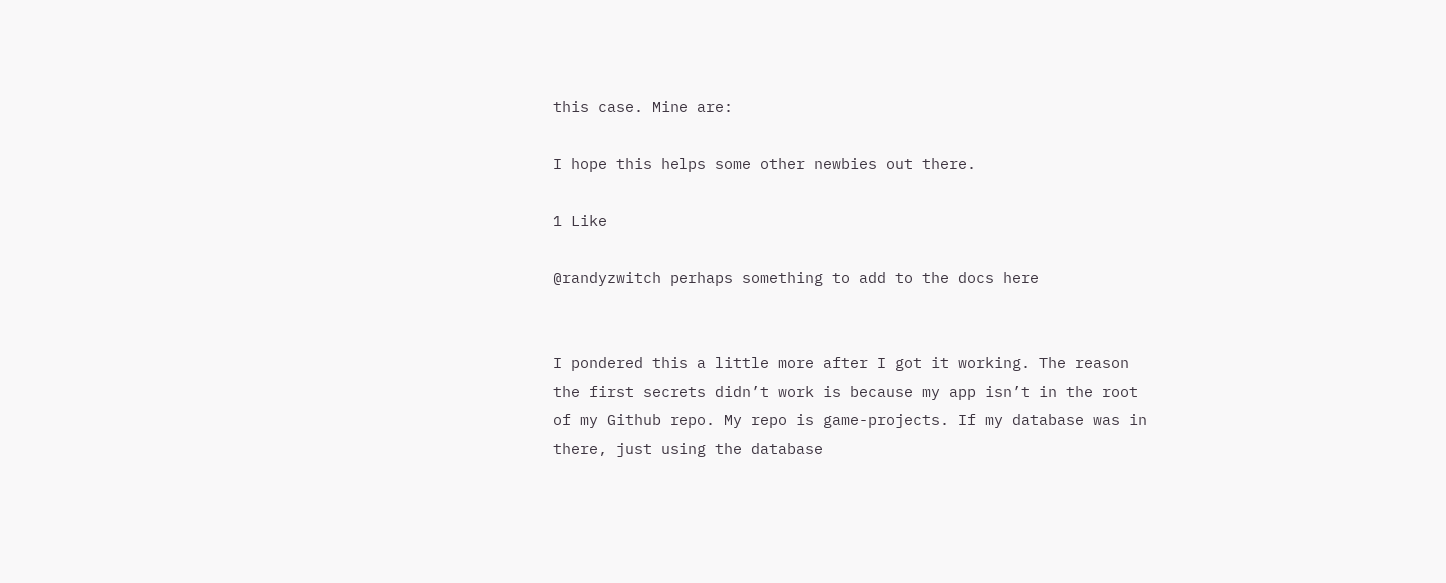this case. Mine are:

I hope this helps some other newbies out there.

1 Like

@randyzwitch perhaps something to add to the docs here


I pondered this a little more after I got it working. The reason the first secrets didn’t work is because my app isn’t in the root of my Github repo. My repo is game-projects. If my database was in there, just using the database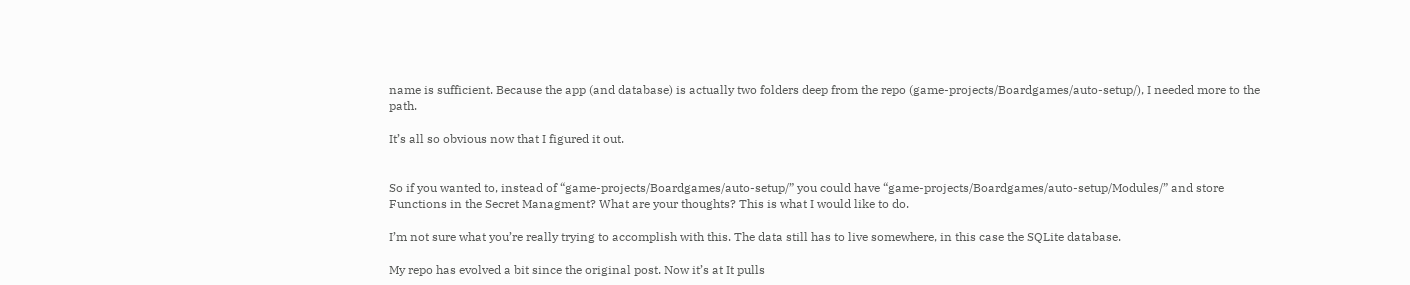name is sufficient. Because the app (and database) is actually two folders deep from the repo (game-projects/Boardgames/auto-setup/), I needed more to the path.

It’s all so obvious now that I figured it out.


So if you wanted to, instead of “game-projects/Boardgames/auto-setup/” you could have “game-projects/Boardgames/auto-setup/Modules/” and store Functions in the Secret Managment? What are your thoughts? This is what I would like to do.

I’m not sure what you’re really trying to accomplish with this. The data still has to live somewhere, in this case the SQLite database.

My repo has evolved a bit since the original post. Now it’s at It pulls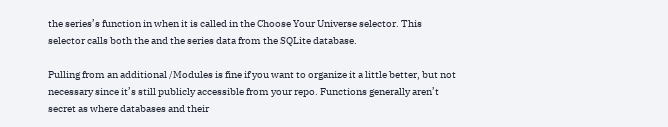the series’s function in when it is called in the Choose Your Universe selector. This selector calls both the and the series data from the SQLite database.

Pulling from an additional /Modules is fine if you want to organize it a little better, but not necessary since it’s still publicly accessible from your repo. Functions generally aren’t secret as where databases and their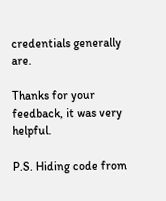credentials generally are.

Thanks for your feedback, it was very helpful.

P.S. Hiding code from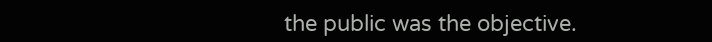the public was the objective.